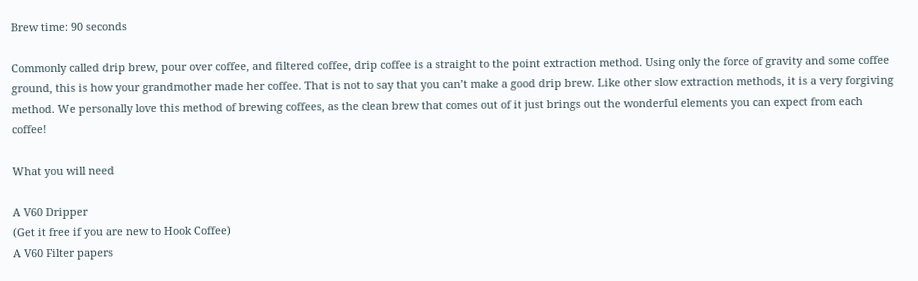Brew time: 90 seconds

Commonly called drip brew, pour over coffee, and filtered coffee, drip coffee is a straight to the point extraction method. Using only the force of gravity and some coffee ground, this is how your grandmother made her coffee. That is not to say that you can’t make a good drip brew. Like other slow extraction methods, it is a very forgiving method. We personally love this method of brewing coffees, as the clean brew that comes out of it just brings out the wonderful elements you can expect from each coffee!

What you will need

A V60 Dripper
(Get it free if you are new to Hook Coffee)
A V60 Filter papers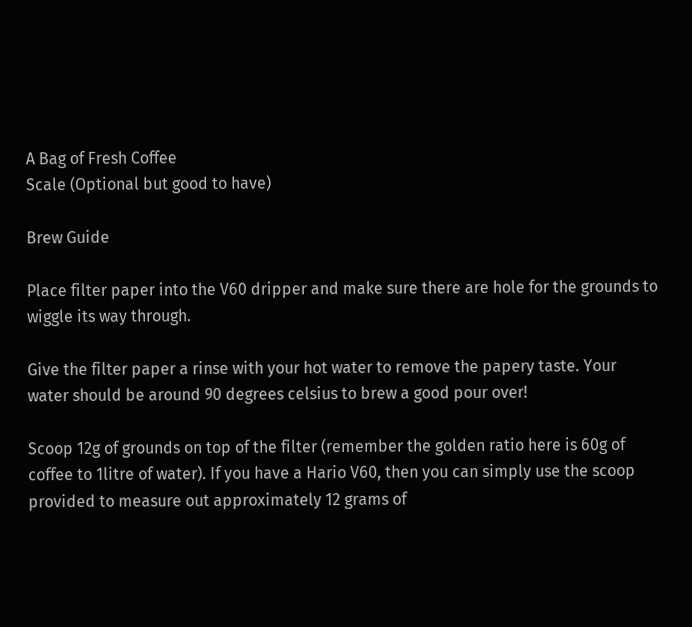A Bag of Fresh Coffee
Scale (Optional but good to have)

Brew Guide

Place filter paper into the V60 dripper and make sure there are hole for the grounds to wiggle its way through.

Give the filter paper a rinse with your hot water to remove the papery taste. Your water should be around 90 degrees celsius to brew a good pour over!

Scoop 12g of grounds on top of the filter (remember the golden ratio here is 60g of coffee to 1litre of water). If you have a Hario V60, then you can simply use the scoop provided to measure out approximately 12 grams of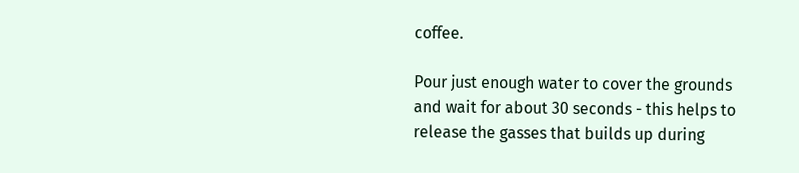coffee.

Pour just enough water to cover the grounds and wait for about 30 seconds - this helps to release the gasses that builds up during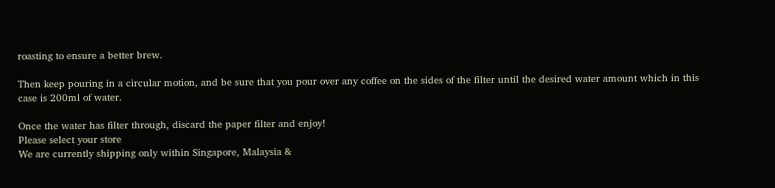roasting to ensure a better brew.

Then keep pouring in a circular motion, and be sure that you pour over any coffee on the sides of the filter until the desired water amount which in this case is 200ml of water.

Once the water has filter through, discard the paper filter and enjoy!
Please select your store
We are currently shipping only within Singapore, Malaysia &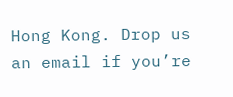Hong Kong. Drop us an email if you’re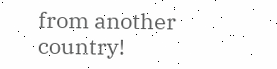from another country!